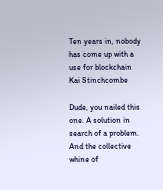Ten years in, nobody has come up with a use for blockchain
Kai Stinchcombe

Dude, you nailed this one. A solution in search of a problem. And the collective whine of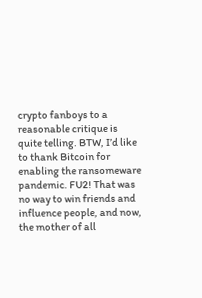crypto fanboys to a reasonable critique is quite telling. BTW, I’d like to thank Bitcoin for enabling the ransomeware pandemic. FU2! That was no way to win friends and influence people, and now, the mother of all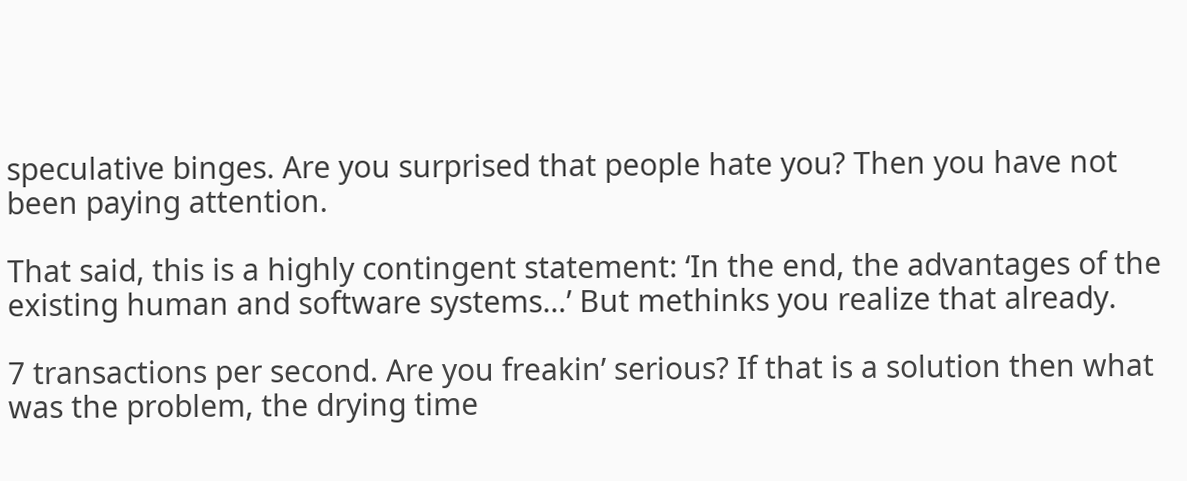speculative binges. Are you surprised that people hate you? Then you have not been paying attention.

That said, this is a highly contingent statement: ‘In the end, the advantages of the existing human and software systems…’ But methinks you realize that already.

7 transactions per second. Are you freakin’ serious? If that is a solution then what was the problem, the drying time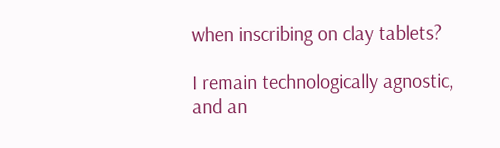when inscribing on clay tablets?

I remain technologically agnostic, and an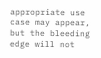appropriate use case may appear, but the bleeding edge will not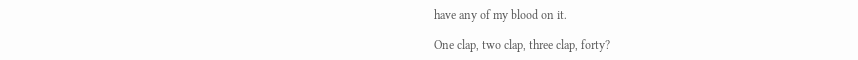have any of my blood on it.

One clap, two clap, three clap, forty?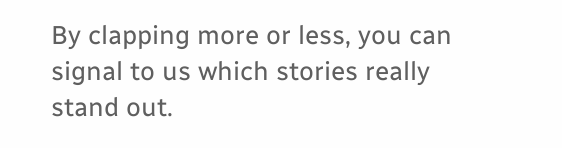By clapping more or less, you can signal to us which stories really stand out.